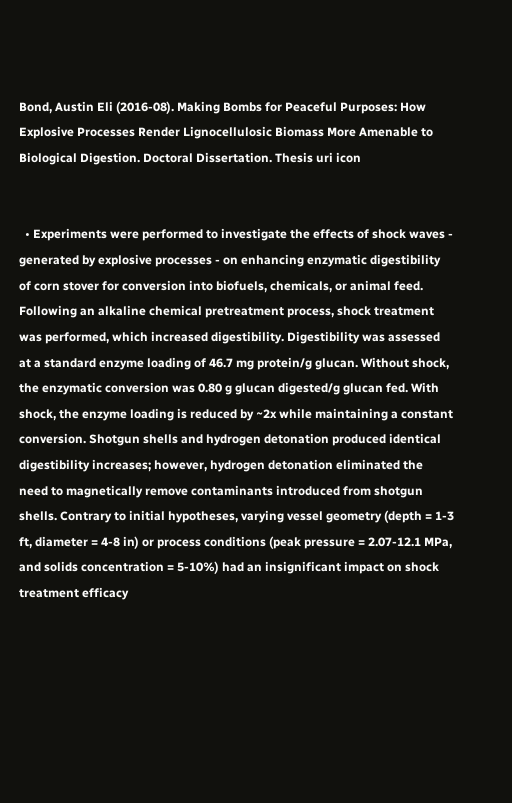Bond, Austin Eli (2016-08). Making Bombs for Peaceful Purposes: How Explosive Processes Render Lignocellulosic Biomass More Amenable to Biological Digestion. Doctoral Dissertation. Thesis uri icon


  • Experiments were performed to investigate the effects of shock waves - generated by explosive processes - on enhancing enzymatic digestibility of corn stover for conversion into biofuels, chemicals, or animal feed. Following an alkaline chemical pretreatment process, shock treatment was performed, which increased digestibility. Digestibility was assessed at a standard enzyme loading of 46.7 mg protein/g glucan. Without shock, the enzymatic conversion was 0.80 g glucan digested/g glucan fed. With shock, the enzyme loading is reduced by ~2x while maintaining a constant conversion. Shotgun shells and hydrogen detonation produced identical digestibility increases; however, hydrogen detonation eliminated the need to magnetically remove contaminants introduced from shotgun shells. Contrary to initial hypotheses, varying vessel geometry (depth = 1-3 ft, diameter = 4-8 in) or process conditions (peak pressure = 2.07-12.1 MPa, and solids concentration = 5-10%) had an insignificant impact on shock treatment efficacy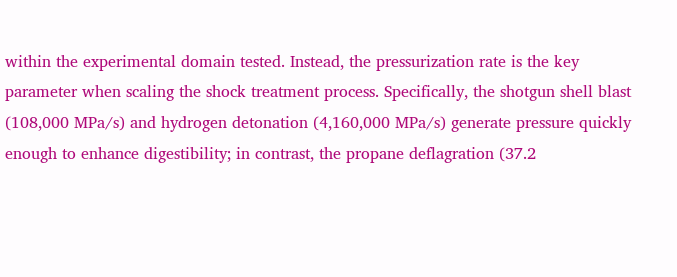within the experimental domain tested. Instead, the pressurization rate is the key parameter when scaling the shock treatment process. Specifically, the shotgun shell blast (108,000 MPa/s) and hydrogen detonation (4,160,000 MPa/s) generate pressure quickly enough to enhance digestibility; in contrast, the propane deflagration (37.2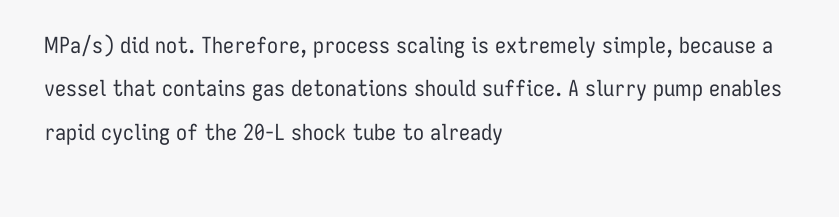MPa/s) did not. Therefore, process scaling is extremely simple, because a vessel that contains gas detonations should suffice. A slurry pump enables rapid cycling of the 20-L shock tube to already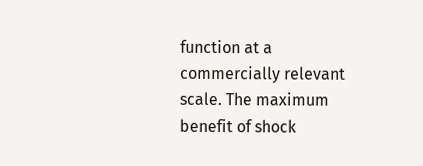function at a commercially relevant scale. The maximum benefit of shock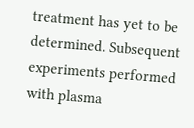treatment has yet to be determined. Subsequent experiments performed with plasma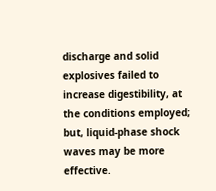discharge and solid explosives failed to increase digestibility, at the conditions employed; but, liquid-phase shock waves may be more effective.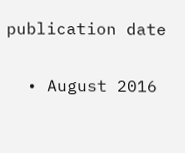publication date

  • August 2016